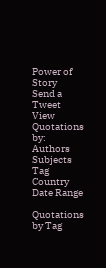Power of Story
Send a Tweet
View Quotations by:     Authors     Subjects     Tag     Country     Date Range

Quotations by Tag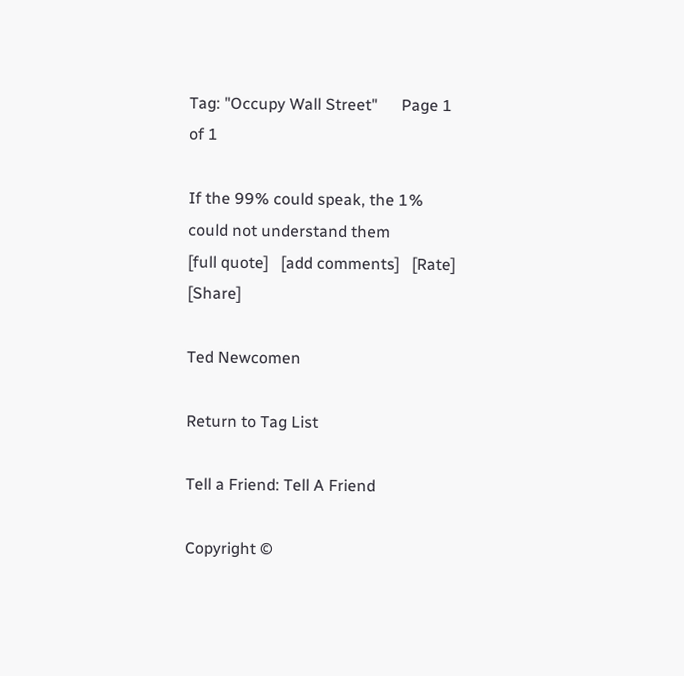Tag: "Occupy Wall Street"      Page 1 of 1

If the 99% could speak, the 1% could not understand them
[full quote]   [add comments]   [Rate]   [Share]

Ted Newcomen

Return to Tag List

Tell a Friend: Tell A Friend

Copyright ©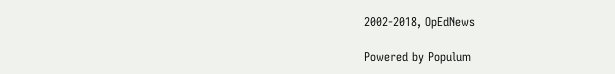2002-2018, OpEdNews

Powered by Populum